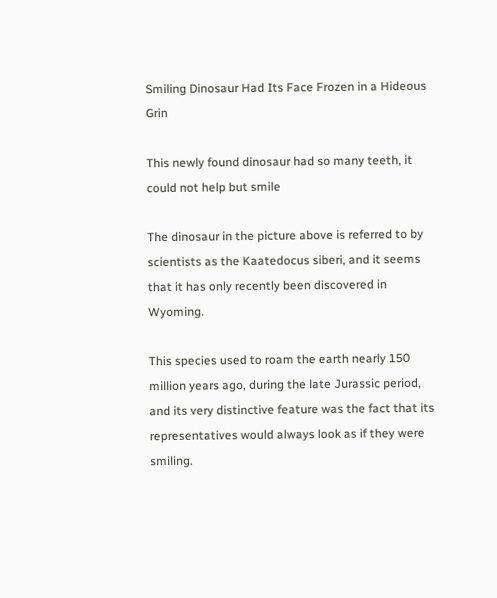Smiling Dinosaur Had Its Face Frozen in a Hideous Grin

This newly found dinosaur had so many teeth, it could not help but smile

The dinosaur in the picture above is referred to by scientists as the Kaatedocus siberi, and it seems that it has only recently been discovered in Wyoming.

This species used to roam the earth nearly 150 million years ago, during the late Jurassic period, and its very distinctive feature was the fact that its representatives would always look as if they were smiling.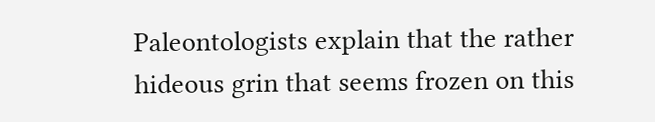Paleontologists explain that the rather hideous grin that seems frozen on this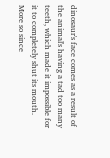dinosaur's face comes as a result of the animal's having a tad too many teeth, which made it impossible for it to completely shut its mouth. More so since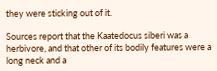they were sticking out of it.

Sources report that the Kaatedocus siberi was a herbivore, and that other of its bodily features were a long neck and a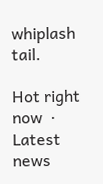whiplash tail.

Hot right now  ·  Latest news